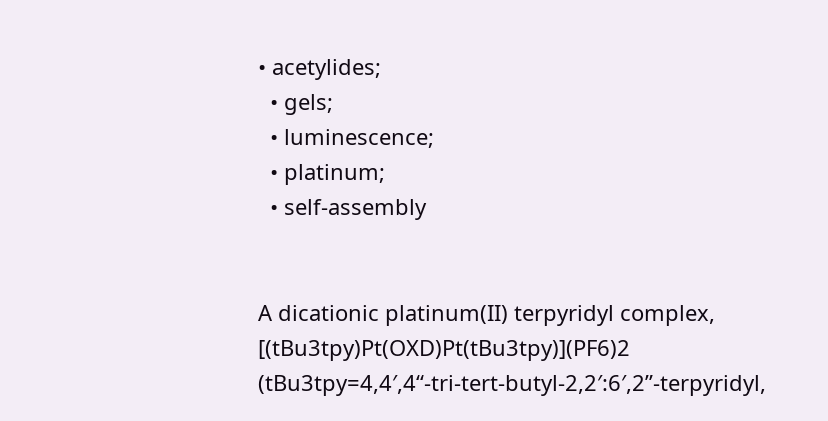• acetylides;
  • gels;
  • luminescence;
  • platinum;
  • self-assembly


A dicationic platinum(II) terpyridyl complex, [(tBu3tpy)Pt(OXD)Pt(tBu3tpy)](PF6)2 (tBu3tpy=4,4′,4“-tri-tert-butyl-2,2′:6′,2”-terpyridyl,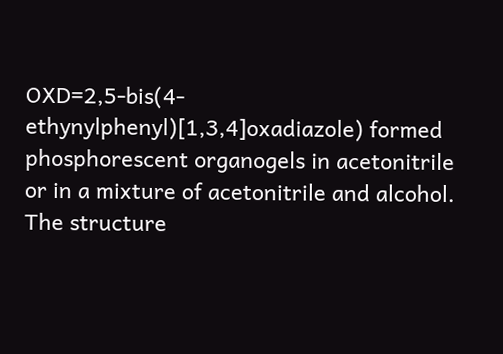OXD=2,5-bis(4-ethynylphenyl)[1,3,4]oxadiazole) formed phosphorescent organogels in acetonitrile or in a mixture of acetonitrile and alcohol. The structure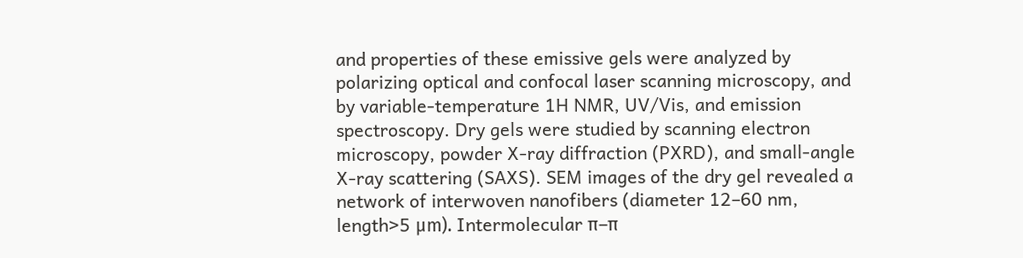and properties of these emissive gels were analyzed by polarizing optical and confocal laser scanning microscopy, and by variable-temperature 1H NMR, UV/Vis, and emission spectroscopy. Dry gels were studied by scanning electron microscopy, powder X-ray diffraction (PXRD), and small-angle X-ray scattering (SAXS). SEM images of the dry gel revealed a network of interwoven nanofibers (diameter 12–60 nm, length>5 μm). Intermolecular π–π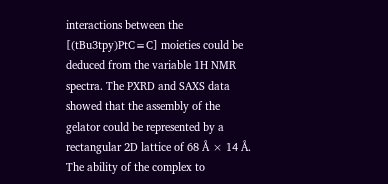interactions between the [(tBu3tpy)PtC≡C] moieties could be deduced from the variable 1H NMR spectra. The PXRD and SAXS data showed that the assembly of the gelator could be represented by a rectangular 2D lattice of 68 Å × 14 Å. The ability of the complex to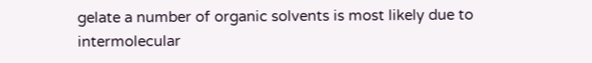gelate a number of organic solvents is most likely due to intermolecular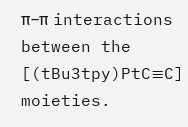π–π interactions between the [(tBu3tpy)PtC≡C] moieties.